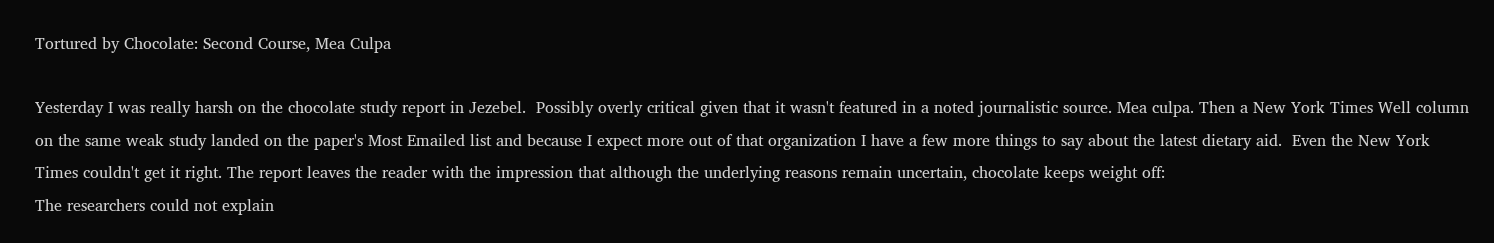Tortured by Chocolate: Second Course, Mea Culpa

Yesterday I was really harsh on the chocolate study report in Jezebel.  Possibly overly critical given that it wasn't featured in a noted journalistic source. Mea culpa. Then a New York Times Well column on the same weak study landed on the paper's Most Emailed list and because I expect more out of that organization I have a few more things to say about the latest dietary aid.  Even the New York Times couldn't get it right. The report leaves the reader with the impression that although the underlying reasons remain uncertain, chocolate keeps weight off:
The researchers could not explain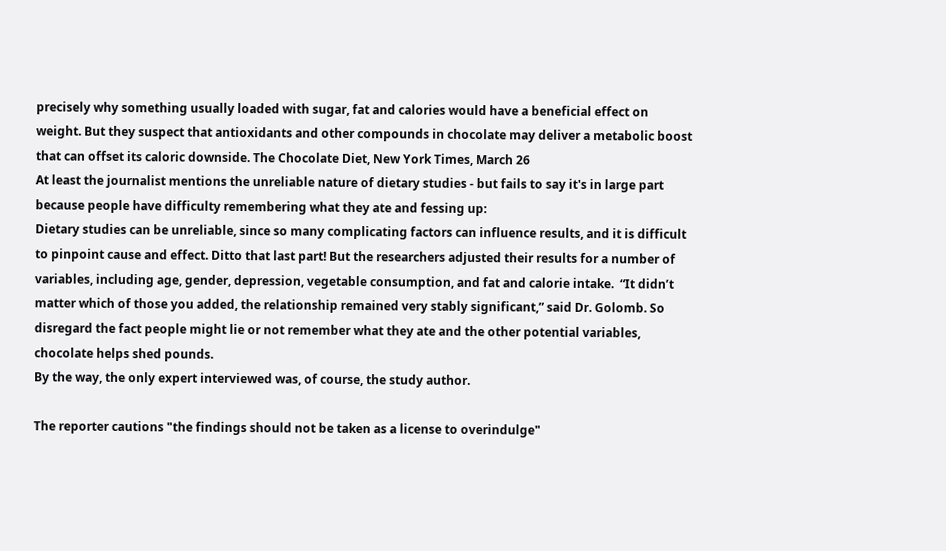precisely why something usually loaded with sugar, fat and calories would have a beneficial effect on weight. But they suspect that antioxidants and other compounds in chocolate may deliver a metabolic boost that can offset its caloric downside. The Chocolate Diet, New York Times, March 26
At least the journalist mentions the unreliable nature of dietary studies - but fails to say it's in large part because people have difficulty remembering what they ate and fessing up:
Dietary studies can be unreliable, since so many complicating factors can influence results, and it is difficult to pinpoint cause and effect. Ditto that last part! But the researchers adjusted their results for a number of variables, including age, gender, depression, vegetable consumption, and fat and calorie intake.  “It didn’t matter which of those you added, the relationship remained very stably significant,” said Dr. Golomb. So disregard the fact people might lie or not remember what they ate and the other potential variables, chocolate helps shed pounds.
By the way, the only expert interviewed was, of course, the study author.

The reporter cautions "the findings should not be taken as a license to overindulge"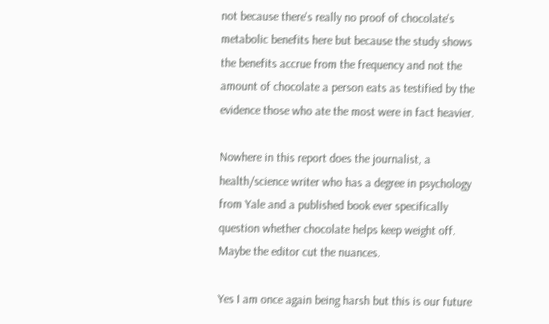not because there's really no proof of chocolate's metabolic benefits here but because the study shows the benefits accrue from the frequency and not the amount of chocolate a person eats as testified by the evidence those who ate the most were in fact heavier.

Nowhere in this report does the journalist, a health/science writer who has a degree in psychology from Yale and a published book ever specifically question whether chocolate helps keep weight off.  Maybe the editor cut the nuances.

Yes I am once again being harsh but this is our future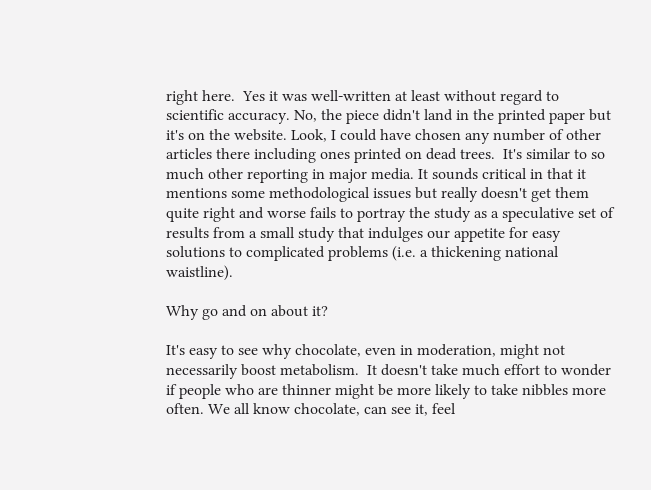right here.  Yes it was well-written at least without regard to scientific accuracy. No, the piece didn't land in the printed paper but it's on the website. Look, I could have chosen any number of other articles there including ones printed on dead trees.  It's similar to so much other reporting in major media. It sounds critical in that it mentions some methodological issues but really doesn't get them quite right and worse fails to portray the study as a speculative set of results from a small study that indulges our appetite for easy solutions to complicated problems (i.e. a thickening national waistline).

Why go and on about it?

It's easy to see why chocolate, even in moderation, might not necessarily boost metabolism.  It doesn't take much effort to wonder if people who are thinner might be more likely to take nibbles more often. We all know chocolate, can see it, feel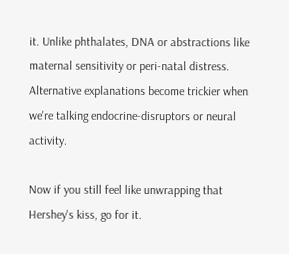it. Unlike phthalates, DNA or abstractions like maternal sensitivity or peri-natal distress. Alternative explanations become trickier when we're talking endocrine-disruptors or neural activity.

Now if you still feel like unwrapping that Hershey's kiss, go for it.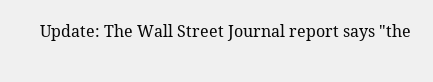Update: The Wall Street Journal report says "the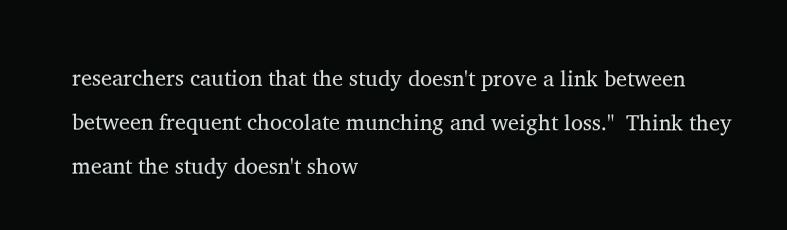researchers caution that the study doesn't prove a link between between frequent chocolate munching and weight loss."  Think they meant the study doesn't show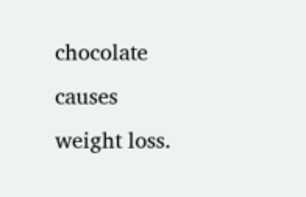chocolate causes weight loss.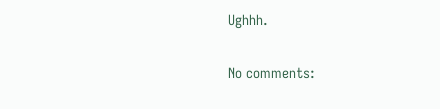Ughhh.

No comments: